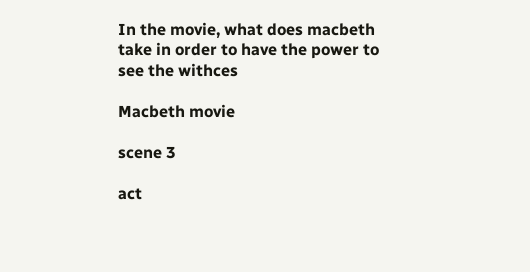In the movie, what does macbeth take in order to have the power to see the withces

Macbeth movie

scene 3

act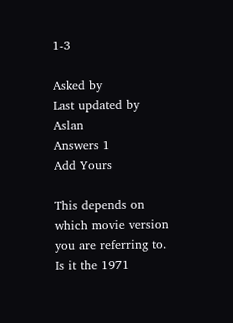1-3

Asked by
Last updated by Aslan
Answers 1
Add Yours

This depends on which movie version you are referring to. Is it the 1971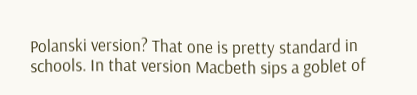Polanski version? That one is pretty standard in schools. In that version Macbeth sips a goblet of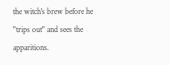the witch's brew before he "trips out" and sees the apparitions.